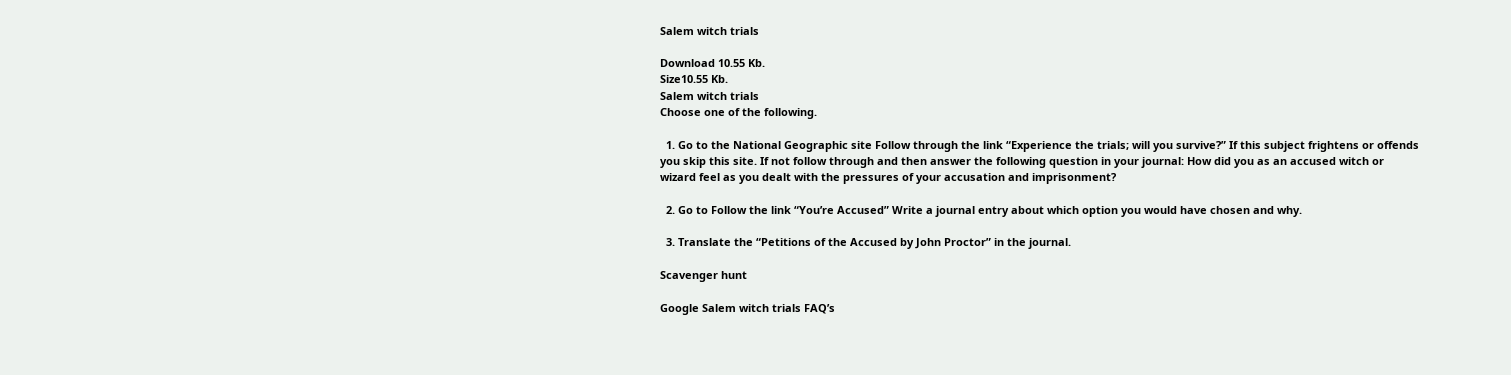Salem witch trials

Download 10.55 Kb.
Size10.55 Kb.
Salem witch trials
Choose one of the following.

  1. Go to the National Geographic site Follow through the link “Experience the trials; will you survive?” If this subject frightens or offends you skip this site. If not follow through and then answer the following question in your journal: How did you as an accused witch or wizard feel as you dealt with the pressures of your accusation and imprisonment?

  2. Go to Follow the link “You’re Accused” Write a journal entry about which option you would have chosen and why.

  3. Translate the “Petitions of the Accused by John Proctor” in the journal.

Scavenger hunt

Google Salem witch trials FAQ’s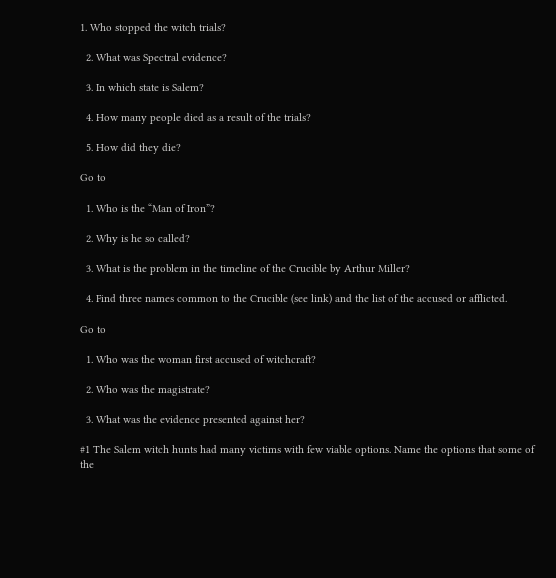1. Who stopped the witch trials?

  2. What was Spectral evidence?

  3. In which state is Salem?

  4. How many people died as a result of the trials?

  5. How did they die?

Go to

  1. Who is the “Man of Iron”?

  2. Why is he so called?

  3. What is the problem in the timeline of the Crucible by Arthur Miller?

  4. Find three names common to the Crucible (see link) and the list of the accused or afflicted.

Go to

  1. Who was the woman first accused of witchcraft?

  2. Who was the magistrate?

  3. What was the evidence presented against her?

#1 The Salem witch hunts had many victims with few viable options. Name the options that some of the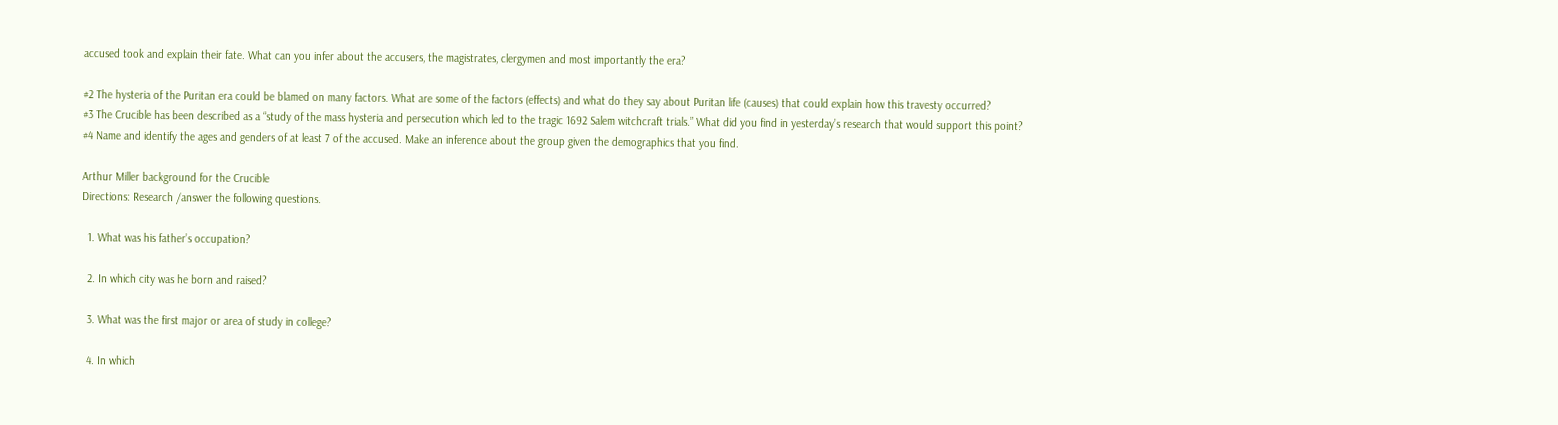accused took and explain their fate. What can you infer about the accusers, the magistrates, clergymen and most importantly the era?

#2 The hysteria of the Puritan era could be blamed on many factors. What are some of the factors (effects) and what do they say about Puritan life (causes) that could explain how this travesty occurred?
#3 The Crucible has been described as a “study of the mass hysteria and persecution which led to the tragic 1692 Salem witchcraft trials.” What did you find in yesterday’s research that would support this point?
#4 Name and identify the ages and genders of at least 7 of the accused. Make an inference about the group given the demographics that you find.

Arthur Miller background for the Crucible
Directions: Research /answer the following questions.

  1. What was his father’s occupation?

  2. In which city was he born and raised?

  3. What was the first major or area of study in college?

  4. In which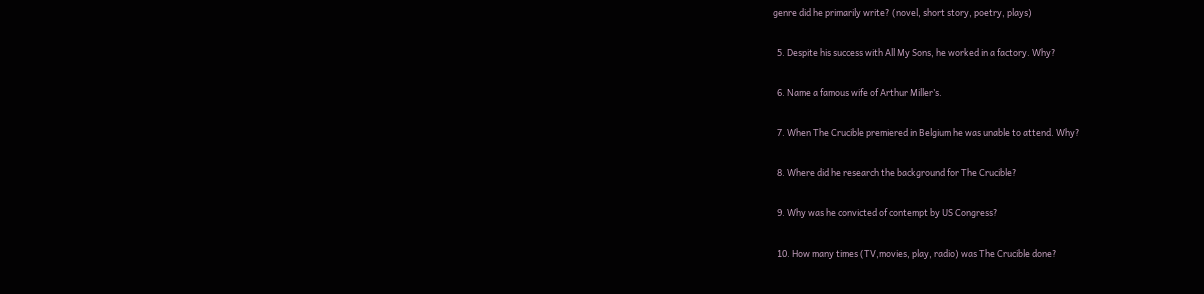genre did he primarily write? (novel, short story, poetry, plays)

  5. Despite his success with All My Sons, he worked in a factory. Why?

  6. Name a famous wife of Arthur Miller’s.

  7. When The Crucible premiered in Belgium he was unable to attend. Why?

  8. Where did he research the background for The Crucible?

  9. Why was he convicted of contempt by US Congress?

  10. How many times (TV,movies, play, radio) was The Crucible done?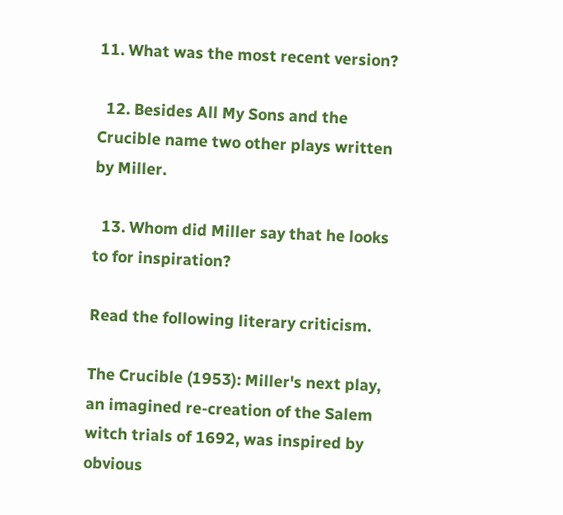11. What was the most recent version?

  12. Besides All My Sons and the Crucible name two other plays written by Miller.

  13. Whom did Miller say that he looks to for inspiration?

Read the following literary criticism.

The Crucible (1953): Miller's next play, an imagined re-creation of the Salem witch trials of 1692, was inspired by obvious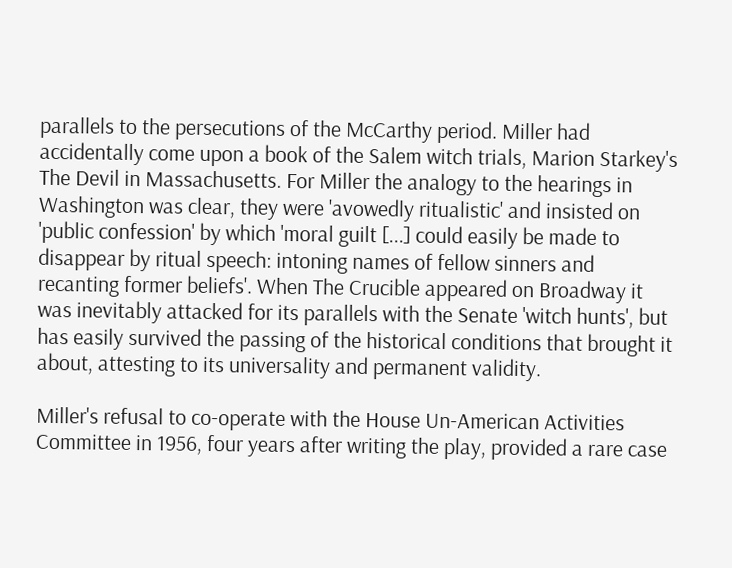parallels to the persecutions of the McCarthy period. Miller had accidentally come upon a book of the Salem witch trials, Marion Starkey's The Devil in Massachusetts. For Miller the analogy to the hearings in Washington was clear, they were 'avowedly ritualistic' and insisted on 'public confession' by which 'moral guilt [...] could easily be made to disappear by ritual speech: intoning names of fellow sinners and recanting former beliefs'. When The Crucible appeared on Broadway it was inevitably attacked for its parallels with the Senate 'witch hunts', but has easily survived the passing of the historical conditions that brought it about, attesting to its universality and permanent validity.

Miller's refusal to co-operate with the House Un-American Activities Committee in 1956, four years after writing the play, provided a rare case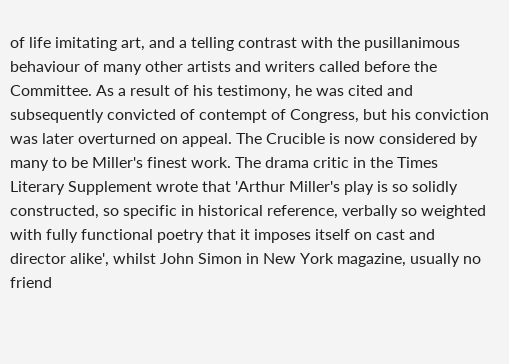of life imitating art, and a telling contrast with the pusillanimous behaviour of many other artists and writers called before the Committee. As a result of his testimony, he was cited and subsequently convicted of contempt of Congress, but his conviction was later overturned on appeal. The Crucible is now considered by many to be Miller's finest work. The drama critic in the Times Literary Supplement wrote that 'Arthur Miller's play is so solidly constructed, so specific in historical reference, verbally so weighted with fully functional poetry that it imposes itself on cast and director alike', whilst John Simon in New York magazine, usually no friend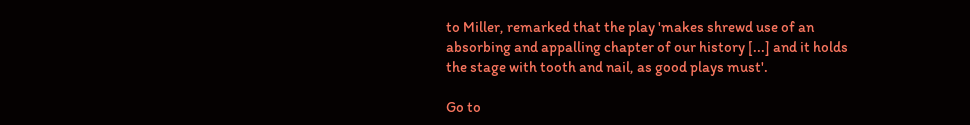to Miller, remarked that the play 'makes shrewd use of an absorbing and appalling chapter of our history [...] and it holds the stage with tooth and nail, as good plays must'.

Go to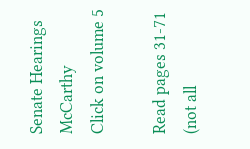Senate Hearings McCarthy
Click on volume 5

Read pages 31-71 (not all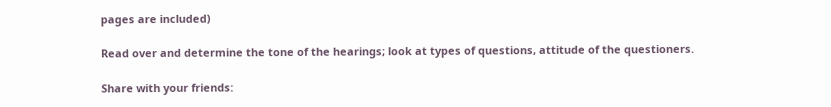pages are included)

Read over and determine the tone of the hearings; look at types of questions, attitude of the questioners.

Share with your friends: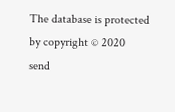The database is protected by copyright © 2020
send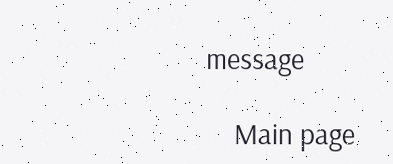message

    Main page